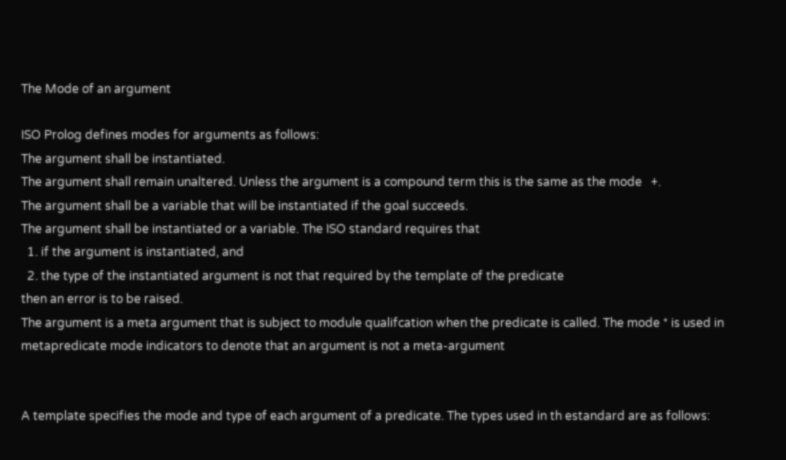The Mode of an argument

ISO Prolog defines modes for arguments as follows:
The argument shall be instantiated.
The argument shall remain unaltered. Unless the argument is a compound term this is the same as the mode   +.
The argument shall be a variable that will be instantiated if the goal succeeds.
The argument shall be instantiated or a variable. The ISO standard requires that
  1. if the argument is instantiated, and
  2. the type of the instantiated argument is not that required by the template of the predicate
then an error is to be raised.
The argument is a meta argument that is subject to module qualifcation when the predicate is called. The mode * is used in metapredicate mode indicators to denote that an argument is not a meta-argument


A template specifies the mode and type of each argument of a predicate. The types used in th estandard are as follows: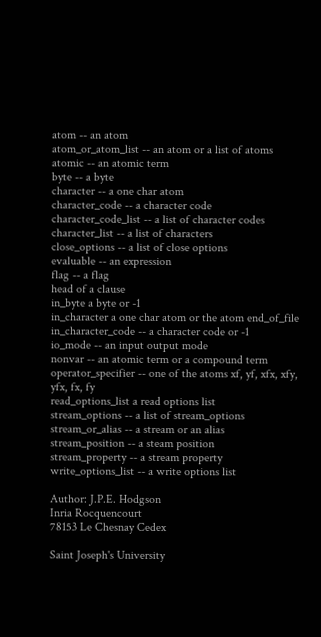atom -- an atom
atom_or_atom_list -- an atom or a list of atoms
atomic -- an atomic term
byte -- a byte
character -- a one char atom
character_code -- a character code
character_code_list -- a list of character codes
character_list -- a list of characters
close_options -- a list of close options
evaluable -- an expression
flag -- a flag
head of a clause
in_byte a byte or -1
in_character a one char atom or the atom end_of_file
in_character_code -- a character code or -1
io_mode -- an input output mode
nonvar -- an atomic term or a compound term
operator_specifier -- one of the atoms xf, yf, xfx, xfy, yfx, fx, fy
read_options_list a read options list
stream_options -- a list of stream_options
stream_or_alias -- a stream or an alias
stream_position -- a steam position
stream_property -- a stream property
write_options_list -- a write options list

Author: J.P.E. Hodgson
Inria Rocquencourt
78153 Le Chesnay Cedex

Saint Joseph's University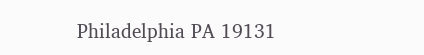Philadelphia PA 19131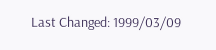Last Changed: 1999/03/09